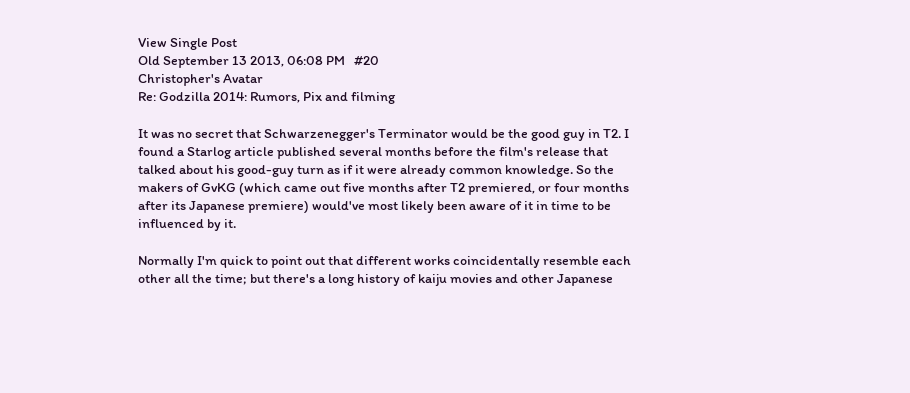View Single Post
Old September 13 2013, 06:08 PM   #20
Christopher's Avatar
Re: Godzilla 2014: Rumors, Pix and filming

It was no secret that Schwarzenegger's Terminator would be the good guy in T2. I found a Starlog article published several months before the film's release that talked about his good-guy turn as if it were already common knowledge. So the makers of GvKG (which came out five months after T2 premiered, or four months after its Japanese premiere) would've most likely been aware of it in time to be influenced by it.

Normally I'm quick to point out that different works coincidentally resemble each other all the time; but there's a long history of kaiju movies and other Japanese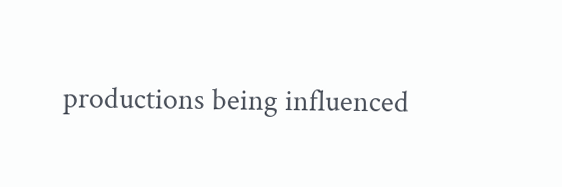productions being influenced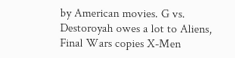by American movies. G vs. Destoroyah owes a lot to Aliens, Final Wars copies X-Men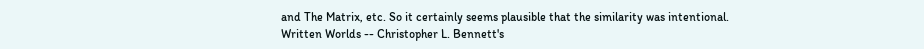and The Matrix, etc. So it certainly seems plausible that the similarity was intentional.
Written Worlds -- Christopher L. Bennett's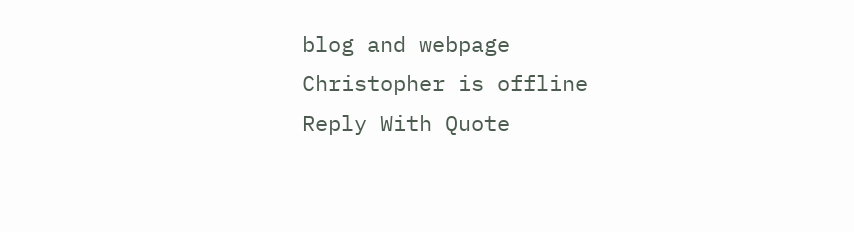blog and webpage
Christopher is offline   Reply With Quote